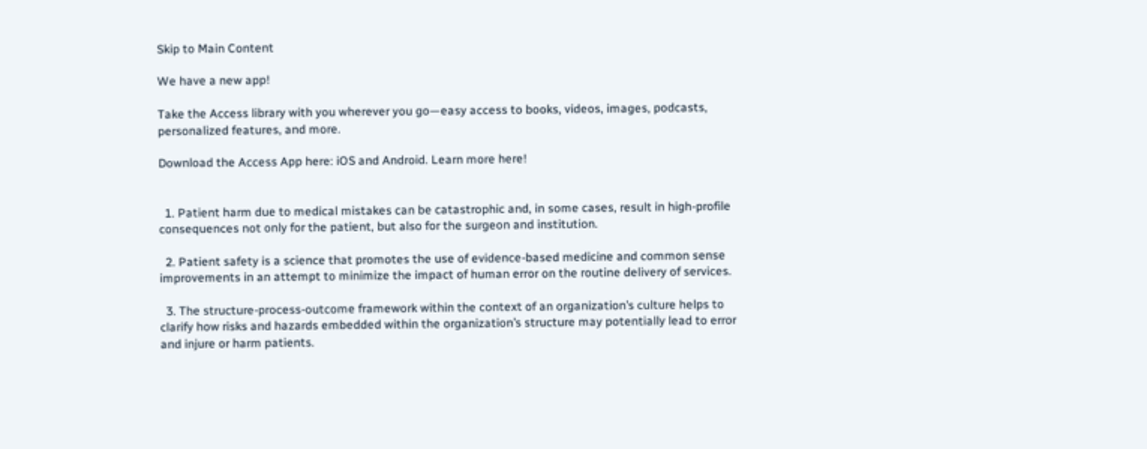Skip to Main Content

We have a new app!

Take the Access library with you wherever you go—easy access to books, videos, images, podcasts, personalized features, and more.

Download the Access App here: iOS and Android. Learn more here!


  1. Patient harm due to medical mistakes can be catastrophic and, in some cases, result in high-profile consequences not only for the patient, but also for the surgeon and institution.

  2. Patient safety is a science that promotes the use of evidence-based medicine and common sense improvements in an attempt to minimize the impact of human error on the routine delivery of services.

  3. The structure-process-outcome framework within the context of an organization’s culture helps to clarify how risks and hazards embedded within the organization’s structure may potentially lead to error and injure or harm patients.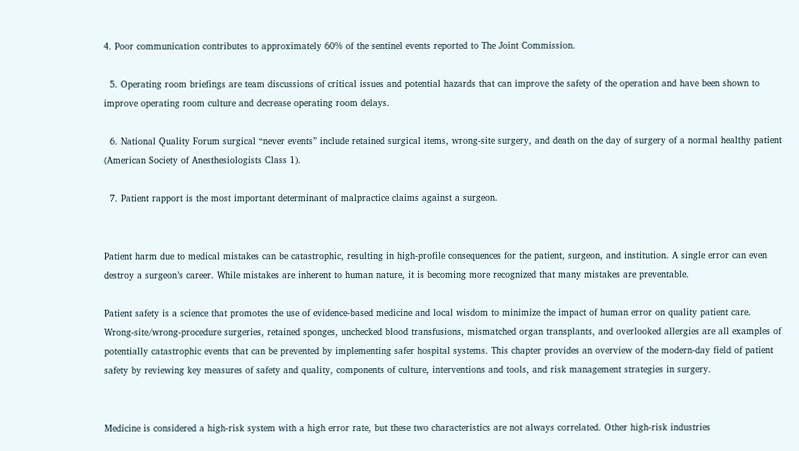4. Poor communication contributes to approximately 60% of the sentinel events reported to The Joint Commission.

  5. Operating room briefings are team discussions of critical issues and potential hazards that can improve the safety of the operation and have been shown to improve operating room culture and decrease operating room delays.

  6. National Quality Forum surgical “never events” include retained surgical items, wrong-site surgery, and death on the day of surgery of a normal healthy patient (American Society of Anesthesiologists Class 1).

  7. Patient rapport is the most important determinant of malpractice claims against a surgeon.


Patient harm due to medical mistakes can be catastrophic, resulting in high-profile consequences for the patient, surgeon, and institution. A single error can even destroy a surgeon’s career. While mistakes are inherent to human nature, it is becoming more recognized that many mistakes are preventable.

Patient safety is a science that promotes the use of evidence-based medicine and local wisdom to minimize the impact of human error on quality patient care. Wrong-site/wrong-procedure surgeries, retained sponges, unchecked blood transfusions, mismatched organ transplants, and overlooked allergies are all examples of potentially catastrophic events that can be prevented by implementing safer hospital systems. This chapter provides an overview of the modern-day field of patient safety by reviewing key measures of safety and quality, components of culture, interventions and tools, and risk management strategies in surgery.


Medicine is considered a high-risk system with a high error rate, but these two characteristics are not always correlated. Other high-risk industries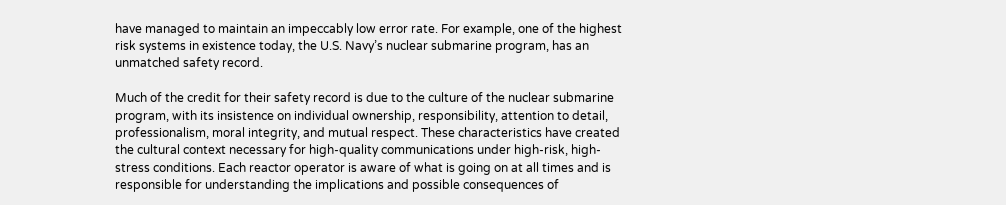have managed to maintain an impeccably low error rate. For example, one of the highest risk systems in existence today, the U.S. Navy’s nuclear submarine program, has an unmatched safety record.

Much of the credit for their safety record is due to the culture of the nuclear submarine program, with its insistence on individual ownership, responsibility, attention to detail, professionalism, moral integrity, and mutual respect. These characteristics have created the cultural context necessary for high-quality communications under high-risk, high-stress conditions. Each reactor operator is aware of what is going on at all times and is responsible for understanding the implications and possible consequences of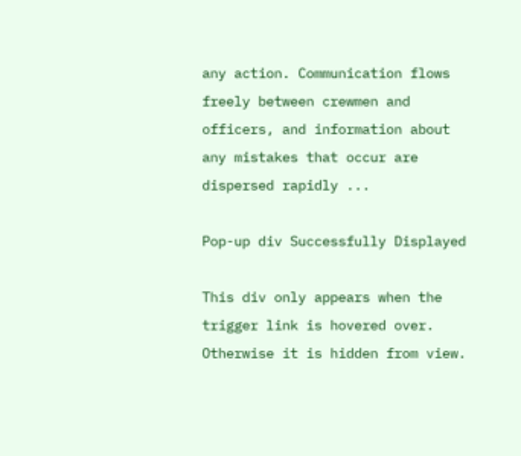any action. Communication flows freely between crewmen and officers, and information about any mistakes that occur are dispersed rapidly ...

Pop-up div Successfully Displayed

This div only appears when the trigger link is hovered over. Otherwise it is hidden from view.